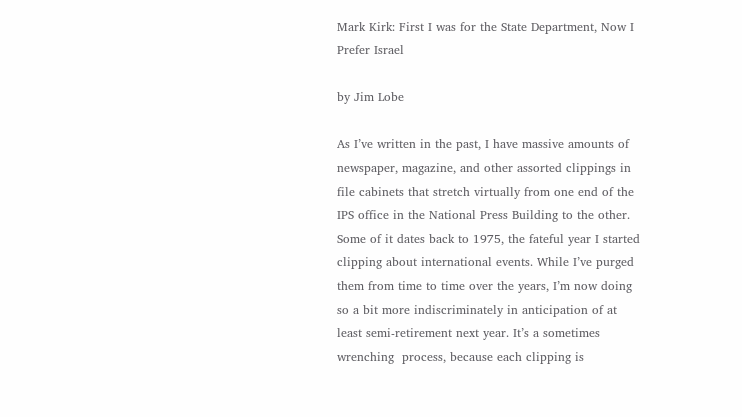Mark Kirk: First I was for the State Department, Now I Prefer Israel

by Jim Lobe

As I’ve written in the past, I have massive amounts of newspaper, magazine, and other assorted clippings in file cabinets that stretch virtually from one end of the IPS office in the National Press Building to the other. Some of it dates back to 1975, the fateful year I started clipping about international events. While I’ve purged them from time to time over the years, I’m now doing so a bit more indiscriminately in anticipation of at least semi-retirement next year. It’s a sometimes wrenching  process, because each clipping is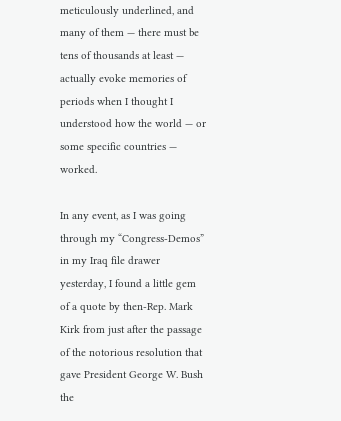meticulously underlined, and many of them — there must be tens of thousands at least — actually evoke memories of periods when I thought I understood how the world — or some specific countries — worked.

In any event, as I was going through my “Congress-Demos” in my Iraq file drawer yesterday, I found a little gem of a quote by then-Rep. Mark Kirk from just after the passage of the notorious resolution that gave President George W. Bush the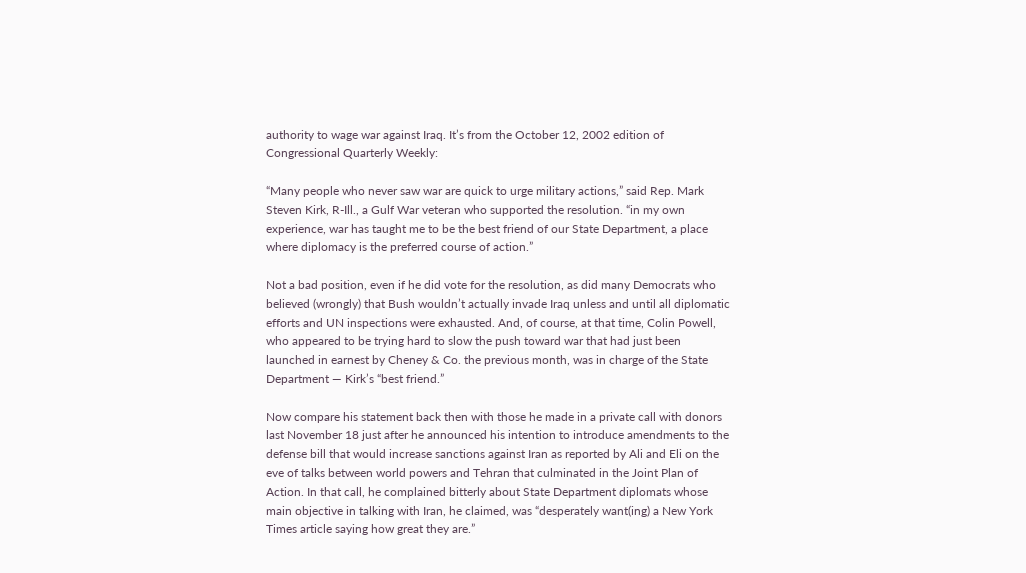authority to wage war against Iraq. It’s from the October 12, 2002 edition of Congressional Quarterly Weekly:

“Many people who never saw war are quick to urge military actions,” said Rep. Mark Steven Kirk, R-Ill., a Gulf War veteran who supported the resolution. “in my own experience, war has taught me to be the best friend of our State Department, a place where diplomacy is the preferred course of action.”

Not a bad position, even if he did vote for the resolution, as did many Democrats who believed (wrongly) that Bush wouldn’t actually invade Iraq unless and until all diplomatic efforts and UN inspections were exhausted. And, of course, at that time, Colin Powell, who appeared to be trying hard to slow the push toward war that had just been launched in earnest by Cheney & Co. the previous month, was in charge of the State Department — Kirk’s “best friend.”

Now compare his statement back then with those he made in a private call with donors last November 18 just after he announced his intention to introduce amendments to the defense bill that would increase sanctions against Iran as reported by Ali and Eli on the eve of talks between world powers and Tehran that culminated in the Joint Plan of Action. In that call, he complained bitterly about State Department diplomats whose main objective in talking with Iran, he claimed, was “desperately want(ing) a New York Times article saying how great they are.”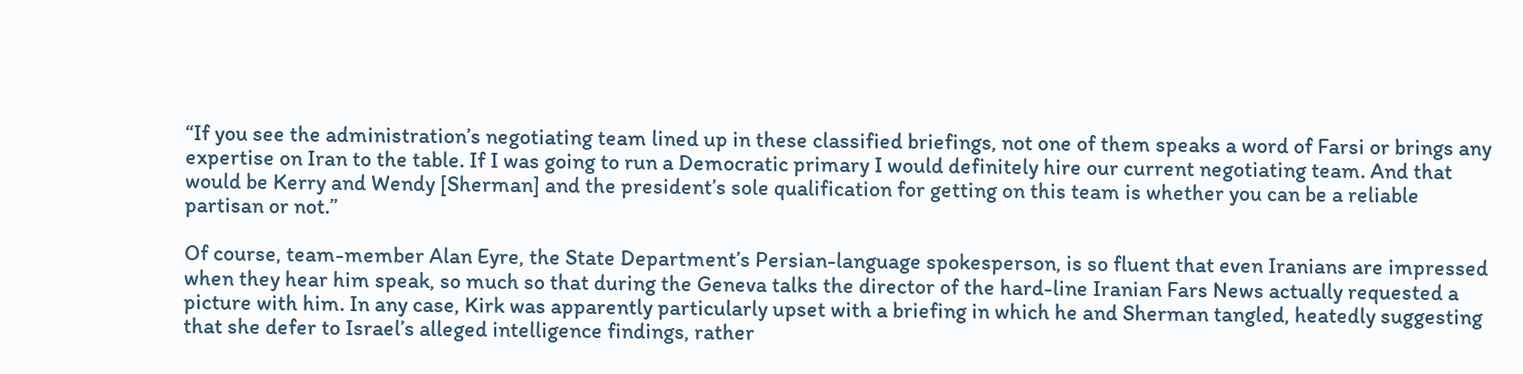“If you see the administration’s negotiating team lined up in these classified briefings, not one of them speaks a word of Farsi or brings any expertise on Iran to the table. If I was going to run a Democratic primary I would definitely hire our current negotiating team. And that would be Kerry and Wendy [Sherman] and the president’s sole qualification for getting on this team is whether you can be a reliable partisan or not.”

Of course, team-member Alan Eyre, the State Department’s Persian-language spokesperson, is so fluent that even Iranians are impressed when they hear him speak, so much so that during the Geneva talks the director of the hard-line Iranian Fars News actually requested a picture with him. In any case, Kirk was apparently particularly upset with a briefing in which he and Sherman tangled, heatedly suggesting that she defer to Israel’s alleged intelligence findings, rather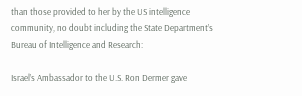than those provided to her by the US intelligence community, no doubt including the State Department’s Bureau of Intelligence and Research:

Israel’s Ambassador to the U.S. Ron Dermer gave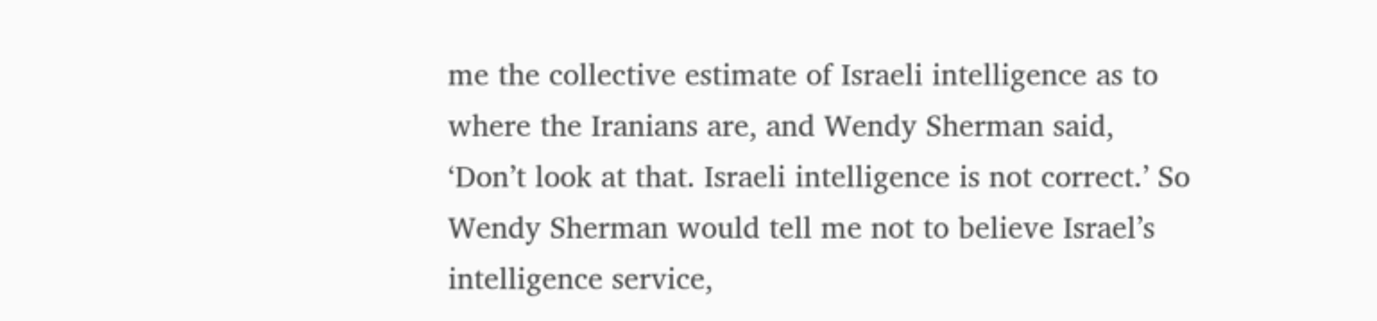me the collective estimate of Israeli intelligence as to where the Iranians are, and Wendy Sherman said, ‘Don’t look at that. Israeli intelligence is not correct.’ So Wendy Sherman would tell me not to believe Israel’s intelligence service,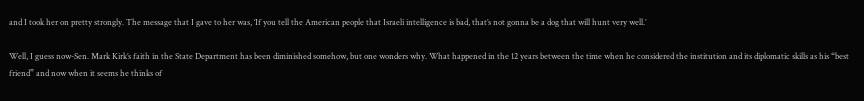and I took her on pretty strongly. The message that I gave to her was, ‘If you tell the American people that Israeli intelligence is bad, that’s not gonna be a dog that will hunt very well.’

Well, I guess now-Sen. Mark Kirk’s faith in the State Department has been diminished somehow, but one wonders why. What happened in the 12 years between the time when he considered the institution and its diplomatic skills as his “best friend” and now when it seems he thinks of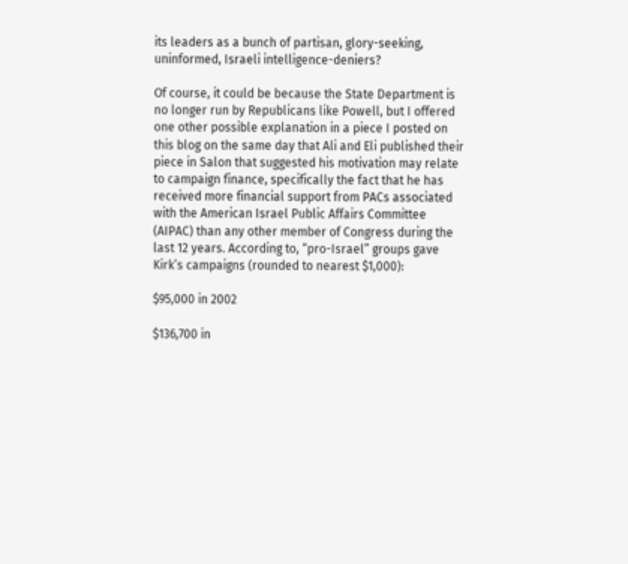its leaders as a bunch of partisan, glory-seeking, uninformed, Israeli intelligence-deniers?

Of course, it could be because the State Department is no longer run by Republicans like Powell, but I offered one other possible explanation in a piece I posted on this blog on the same day that Ali and Eli published their piece in Salon that suggested his motivation may relate to campaign finance, specifically the fact that he has received more financial support from PACs associated with the American Israel Public Affairs Committee (AIPAC) than any other member of Congress during the last 12 years. According to, “pro-Israel” groups gave Kirk’s campaigns (rounded to nearest $1,000):

$95,000 in 2002

$136,700 in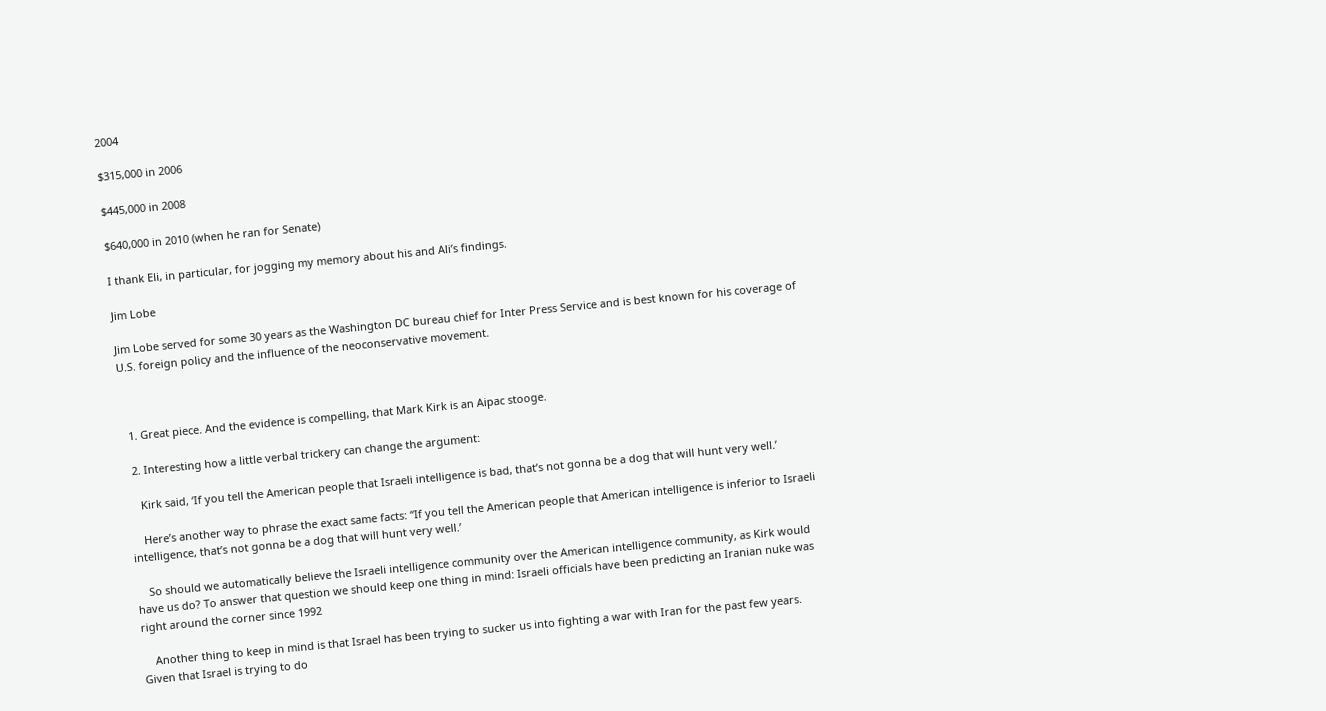2004

$315,000 in 2006

$445,000 in 2008

$640,000 in 2010 (when he ran for Senate)

I thank Eli, in particular, for jogging my memory about his and Ali’s findings.

Jim Lobe

Jim Lobe served for some 30 years as the Washington DC bureau chief for Inter Press Service and is best known for his coverage of U.S. foreign policy and the influence of the neoconservative movement.



  1. Great piece. And the evidence is compelling, that Mark Kirk is an Aipac stooge.

  2. Interesting how a little verbal trickery can change the argument:

    Kirk said, ‘If you tell the American people that Israeli intelligence is bad, that’s not gonna be a dog that will hunt very well.’

    Here’s another way to phrase the exact same facts: “If you tell the American people that American intelligence is inferior to Israeli intelligence, that’s not gonna be a dog that will hunt very well.’

    So should we automatically believe the Israeli intelligence community over the American intelligence community, as Kirk would have us do? To answer that question we should keep one thing in mind: Israeli officials have been predicting an Iranian nuke was right around the corner since 1992

    Another thing to keep in mind is that Israel has been trying to sucker us into fighting a war with Iran for the past few years. Given that Israel is trying to do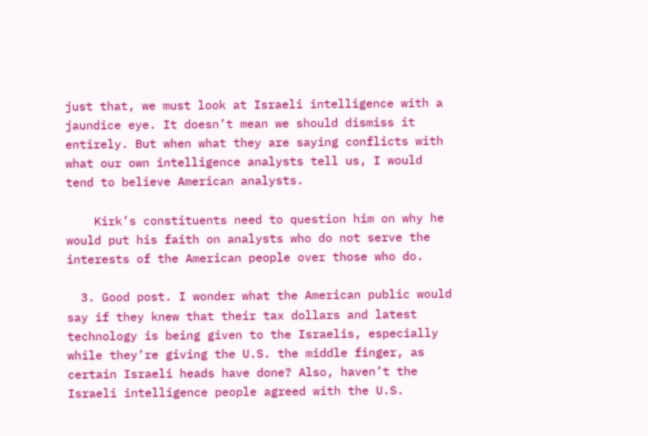just that, we must look at Israeli intelligence with a jaundice eye. It doesn’t mean we should dismiss it entirely. But when what they are saying conflicts with what our own intelligence analysts tell us, I would tend to believe American analysts.

    Kirk’s constituents need to question him on why he would put his faith on analysts who do not serve the interests of the American people over those who do.

  3. Good post. I wonder what the American public would say if they knew that their tax dollars and latest technology is being given to the Israelis, especially while they’re giving the U.S. the middle finger, as certain Israeli heads have done? Also, haven’t the Israeli intelligence people agreed with the U.S.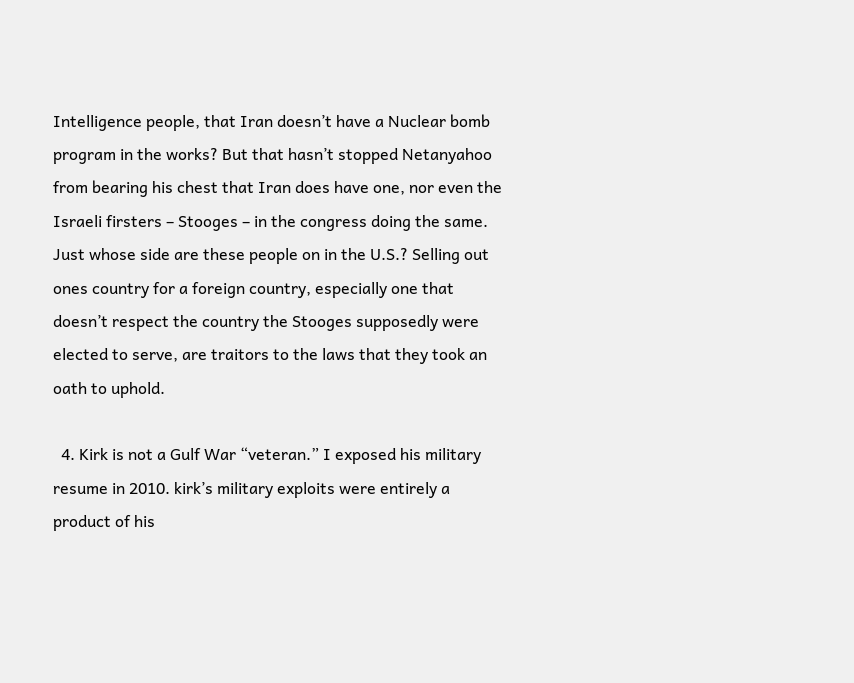Intelligence people, that Iran doesn’t have a Nuclear bomb program in the works? But that hasn’t stopped Netanyahoo from bearing his chest that Iran does have one, nor even the Israeli firsters – Stooges – in the congress doing the same. Just whose side are these people on in the U.S.? Selling out ones country for a foreign country, especially one that doesn’t respect the country the Stooges supposedly were elected to serve, are traitors to the laws that they took an oath to uphold.

  4. Kirk is not a Gulf War “veteran.” I exposed his military resume in 2010. kirk’s military exploits were entirely a product of his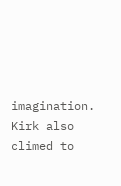imagination. Kirk also climed to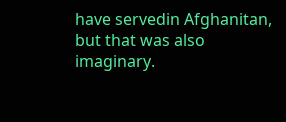have servedin Afghanitan, but that was also imaginary.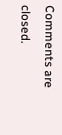Comments are closed.